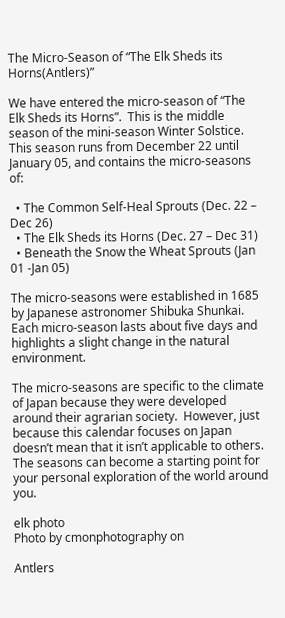The Micro-Season of “The Elk Sheds its Horns(Antlers)”

We have entered the micro-season of “The Elk Sheds its Horns”.  This is the middle season of the mini-season Winter Solstice. This season runs from December 22 until January 05, and contains the micro-seasons of:

  • The Common Self-Heal Sprouts (Dec. 22 – Dec 26)
  • The Elk Sheds its Horns (Dec. 27 – Dec 31)
  • Beneath the Snow the Wheat Sprouts (Jan 01 -Jan 05)

The micro-seasons were established in 1685 by Japanese astronomer Shibuka Shunkai.  Each micro-season lasts about five days and highlights a slight change in the natural environment.

The micro-seasons are specific to the climate of Japan because they were developed around their agrarian society.  However, just because this calendar focuses on Japan doesn’t mean that it isn’t applicable to others.  The seasons can become a starting point for your personal exploration of the world around you.

elk photo
Photo by cmonphotography on

Antlers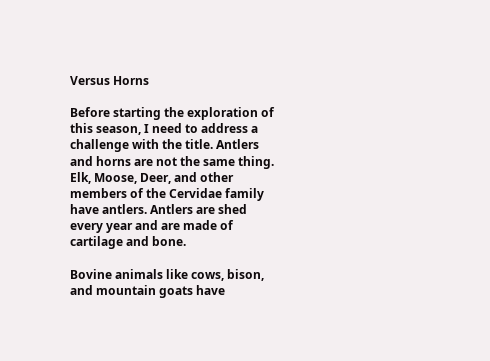Versus Horns

Before starting the exploration of this season, I need to address a challenge with the title. Antlers and horns are not the same thing.  Elk, Moose, Deer, and other members of the Cervidae family have antlers. Antlers are shed every year and are made of cartilage and bone.

Bovine animals like cows, bison, and mountain goats have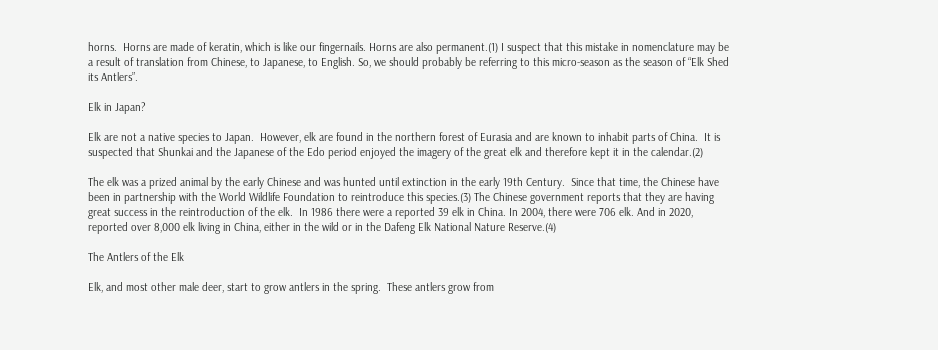horns.  Horns are made of keratin, which is like our fingernails. Horns are also permanent.(1) I suspect that this mistake in nomenclature may be a result of translation from Chinese, to Japanese, to English. So, we should probably be referring to this micro-season as the season of “Elk Shed its Antlers”.

Elk in Japan?

Elk are not a native species to Japan.  However, elk are found in the northern forest of Eurasia and are known to inhabit parts of China.  It is suspected that Shunkai and the Japanese of the Edo period enjoyed the imagery of the great elk and therefore kept it in the calendar.(2)

The elk was a prized animal by the early Chinese and was hunted until extinction in the early 19th Century.  Since that time, the Chinese have been in partnership with the World Wildlife Foundation to reintroduce this species.(3) The Chinese government reports that they are having great success in the reintroduction of the elk.  In 1986 there were a reported 39 elk in China. In 2004, there were 706 elk. And in 2020, reported over 8,000 elk living in China, either in the wild or in the Dafeng Elk National Nature Reserve.(4)

The Antlers of the Elk

Elk, and most other male deer, start to grow antlers in the spring.  These antlers grow from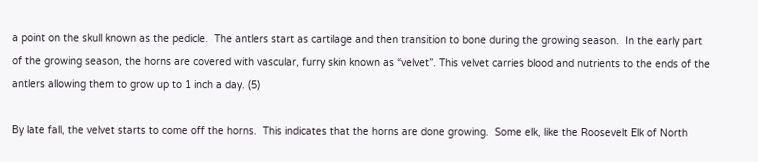a point on the skull known as the pedicle.  The antlers start as cartilage and then transition to bone during the growing season.  In the early part of the growing season, the horns are covered with vascular, furry skin known as “velvet”. This velvet carries blood and nutrients to the ends of the antlers allowing them to grow up to 1 inch a day. (5)

By late fall, the velvet starts to come off the horns.  This indicates that the horns are done growing.  Some elk, like the Roosevelt Elk of North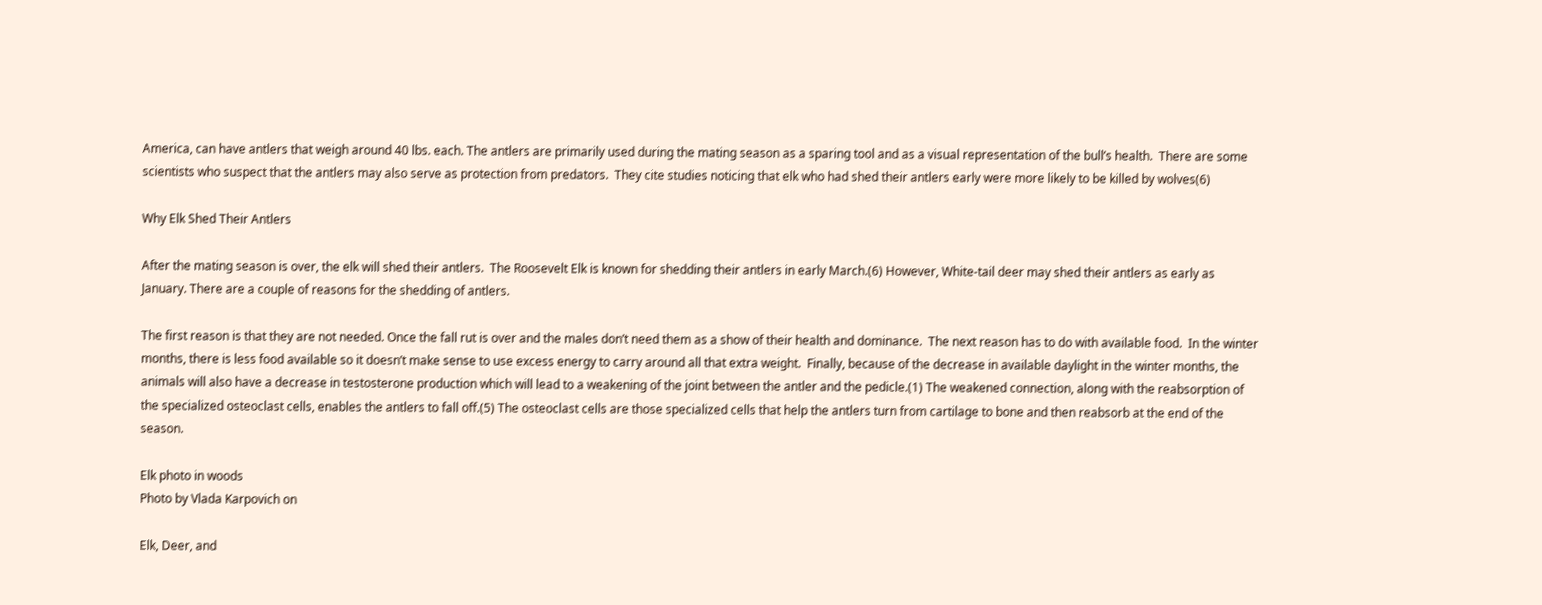America, can have antlers that weigh around 40 lbs. each. The antlers are primarily used during the mating season as a sparing tool and as a visual representation of the bull’s health.  There are some scientists who suspect that the antlers may also serve as protection from predators.  They cite studies noticing that elk who had shed their antlers early were more likely to be killed by wolves(6)

Why Elk Shed Their Antlers

After the mating season is over, the elk will shed their antlers.  The Roosevelt Elk is known for shedding their antlers in early March.(6) However, White-tail deer may shed their antlers as early as January. There are a couple of reasons for the shedding of antlers.

The first reason is that they are not needed. Once the fall rut is over and the males don’t need them as a show of their health and dominance.  The next reason has to do with available food.  In the winter months, there is less food available so it doesn’t make sense to use excess energy to carry around all that extra weight.  Finally, because of the decrease in available daylight in the winter months, the animals will also have a decrease in testosterone production which will lead to a weakening of the joint between the antler and the pedicle.(1) The weakened connection, along with the reabsorption of the specialized osteoclast cells, enables the antlers to fall off.(5) The osteoclast cells are those specialized cells that help the antlers turn from cartilage to bone and then reabsorb at the end of the season.

Elk photo in woods
Photo by Vlada Karpovich on

Elk, Deer, and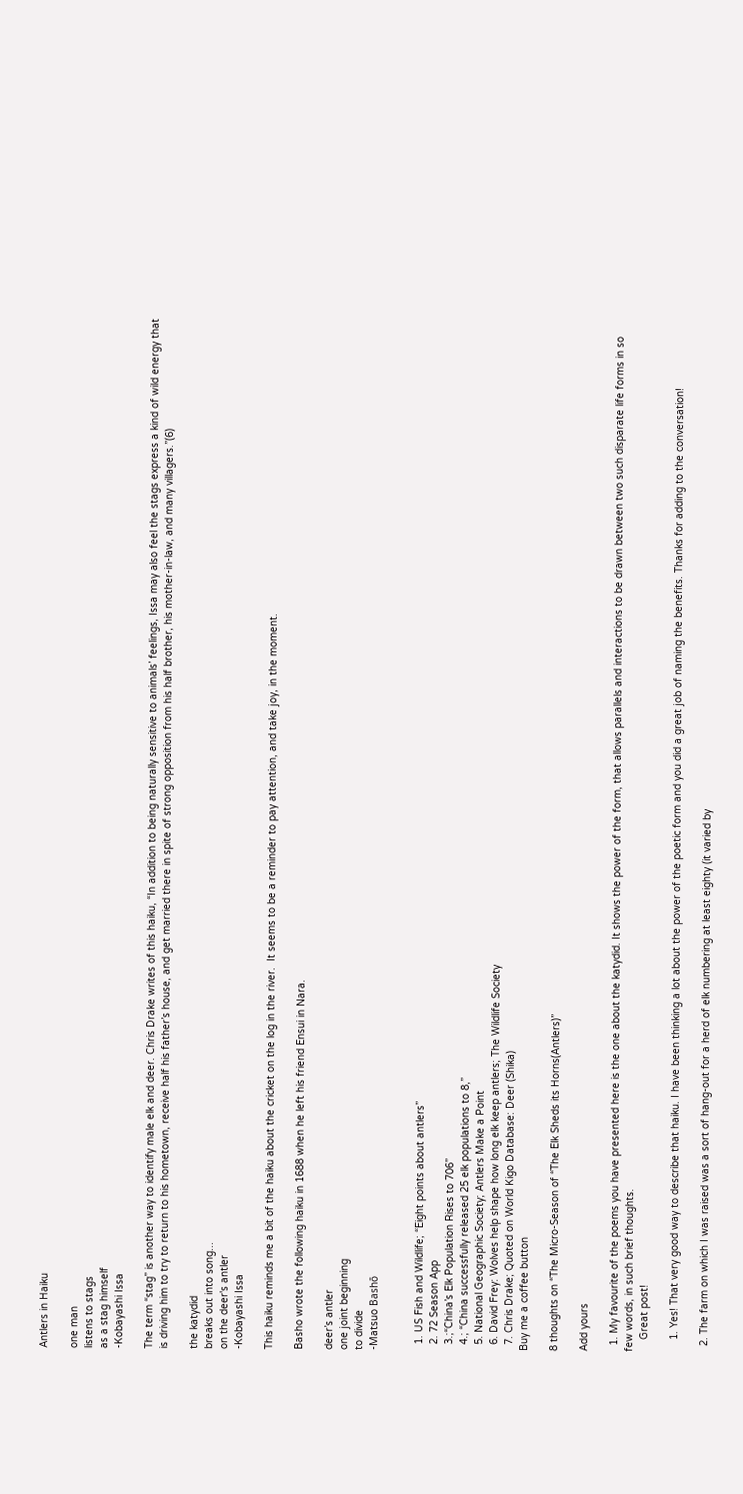Antlers in Haiku

one man
listens to stags
as a stag himself
-Kobayashi Issa

The term “stag” is another way to identify male elk and deer. Chris Drake writes of this haiku, “In addition to being naturally sensitive to animals’ feelings, Issa may also feel the stags express a kind of wild energy that is driving him to try to return to his hometown, receive half his father’s house, and get married there in spite of strong opposition from his half brother, his mother-in-law, and many villagers.”(6)

the katydid
breaks out into song...
on the deer's antler
-Kobayashi Issa

This haiku reminds me a bit of the haiku about the cricket on the log in the river.  It seems to be a reminder to pay attention, and take joy, in the moment.

Basho wrote the following haiku in 1688 when he left his friend Ensui in Nara.

deer’s antler
one joint beginning
to divide
-Matsuo Bashō


  1. US Fish and Wildlife; “Eight points about antlers”
  2. 72 Season App
  3.;“China’s Elk Population Rises to 706”
  4.; “China successfully released 25 elk populations to 8,”
  5. National Geographic Society; Antlers Make a Point
  6. David Frey: Wolves help shape how long elk keep antlers; The Wildlife Society
  7. Chris Drake; Quoted on World Kigo Database: Deer (Shika)
Buy me a coffee button

8 thoughts on “The Micro-Season of “The Elk Sheds its Horns(Antlers)”

Add yours

  1. My favourite of the poems you have presented here is the one about the katydid. It shows the power of the form, that allows parallels and interactions to be drawn between two such disparate life forms in so few words, in such brief thoughts.
    Great post!

    1. Yes! That very good way to describe that haiku. I have been thinking a lot about the power of the poetic form and you did a great job of naming the benefits. Thanks for adding to the conversation!

  2. The farm on which I was raised was a sort of hang-out for a herd of elk numbering at least eighty (it varied by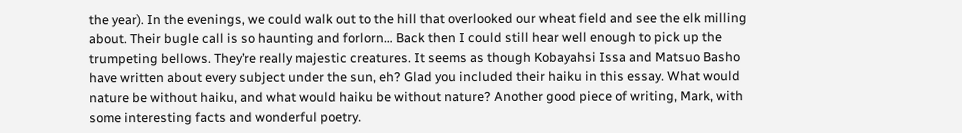the year). In the evenings, we could walk out to the hill that overlooked our wheat field and see the elk milling about. Their bugle call is so haunting and forlorn… Back then I could still hear well enough to pick up the trumpeting bellows. They’re really majestic creatures. It seems as though Kobayahsi Issa and Matsuo Basho have written about every subject under the sun, eh? Glad you included their haiku in this essay. What would nature be without haiku, and what would haiku be without nature? Another good piece of writing, Mark, with some interesting facts and wonderful poetry.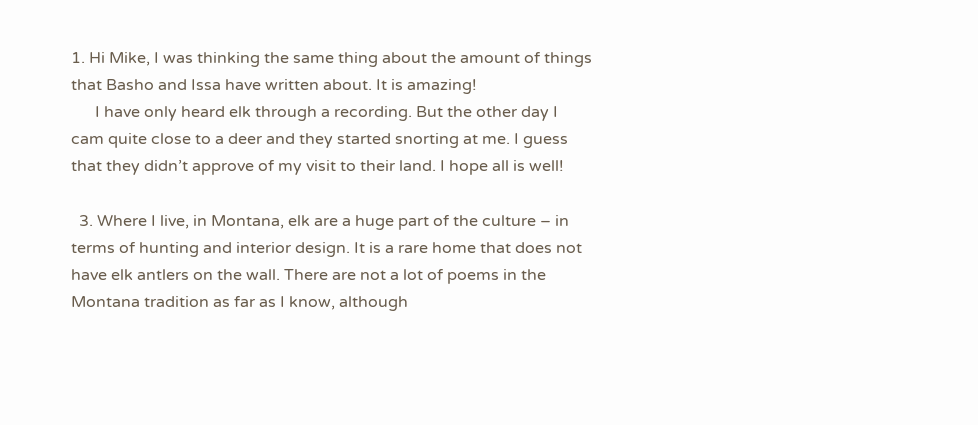1. Hi Mike, I was thinking the same thing about the amount of things that Basho and Issa have written about. It is amazing!
      I have only heard elk through a recording. But the other day I cam quite close to a deer and they started snorting at me. I guess that they didn’t approve of my visit to their land. I hope all is well!

  3. Where I live, in Montana, elk are a huge part of the culture – in terms of hunting and interior design. It is a rare home that does not have elk antlers on the wall. There are not a lot of poems in the Montana tradition as far as I know, although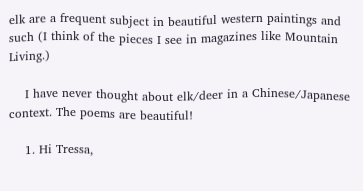elk are a frequent subject in beautiful western paintings and such (I think of the pieces I see in magazines like Mountain Living.)

    I have never thought about elk/deer in a Chinese/Japanese context. The poems are beautiful!

    1. Hi Tressa,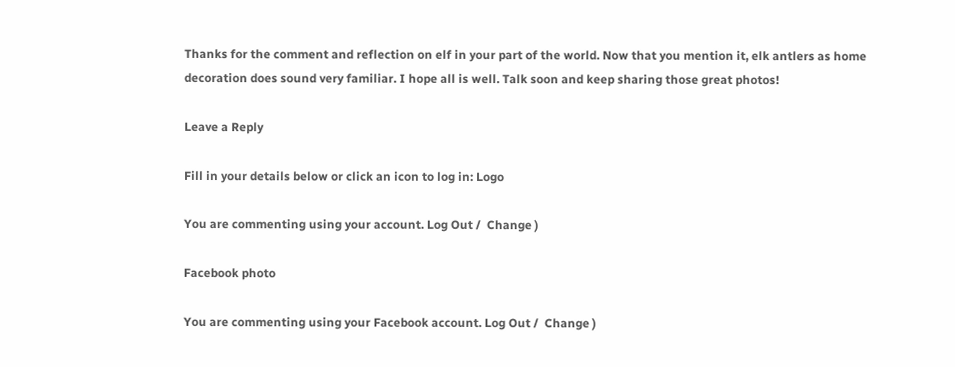Thanks for the comment and reflection on elf in your part of the world. Now that you mention it, elk antlers as home decoration does sound very familiar. I hope all is well. Talk soon and keep sharing those great photos!

Leave a Reply

Fill in your details below or click an icon to log in: Logo

You are commenting using your account. Log Out /  Change )

Facebook photo

You are commenting using your Facebook account. Log Out /  Change )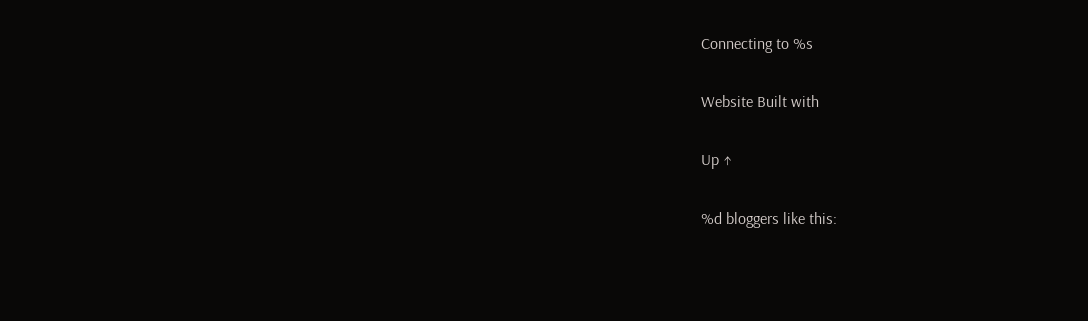Connecting to %s

Website Built with

Up ↑

%d bloggers like this: